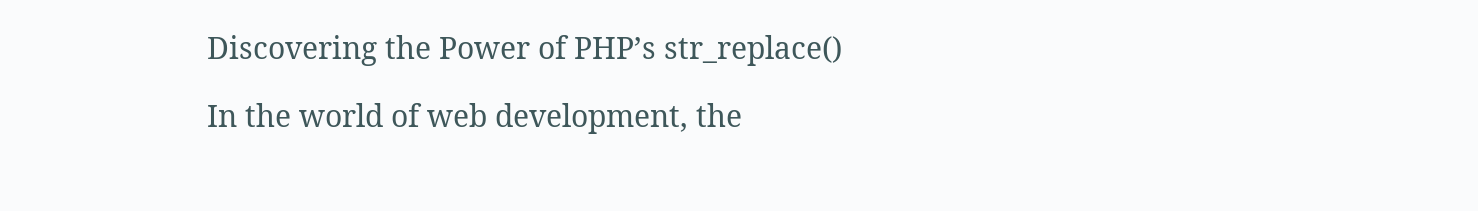Discovering the Power of PHP’s str_replace()

In the world of web development, the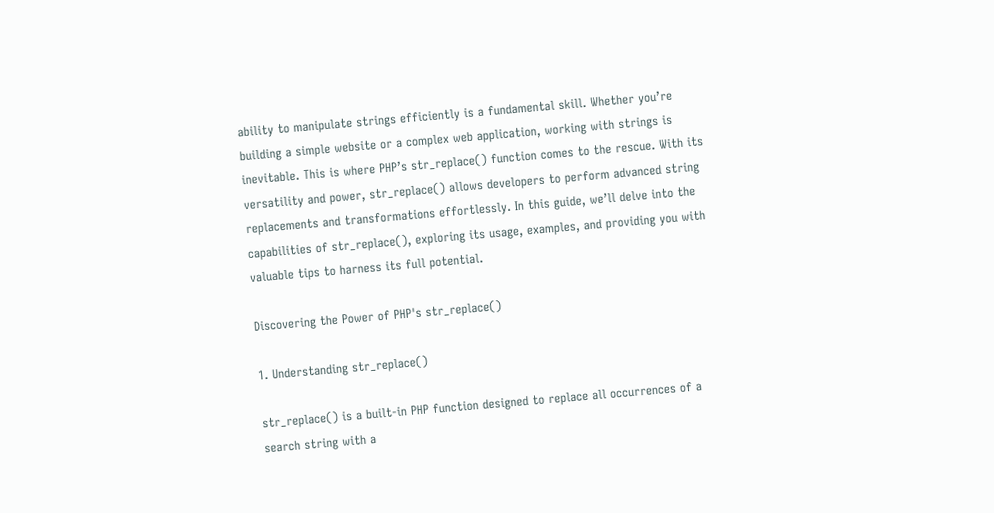ability to manipulate strings efficiently is a fundamental skill. Whether you’re building a simple website or a complex web application, working with strings is inevitable. This is where PHP’s str_replace() function comes to the rescue. With its versatility and power, str_replace() allows developers to perform advanced string replacements and transformations effortlessly. In this guide, we’ll delve into the capabilities of str_replace(), exploring its usage, examples, and providing you with valuable tips to harness its full potential.

Discovering the Power of PHP's str_replace()

1. Understanding str_replace()

str_replace() is a built-in PHP function designed to replace all occurrences of a search string with a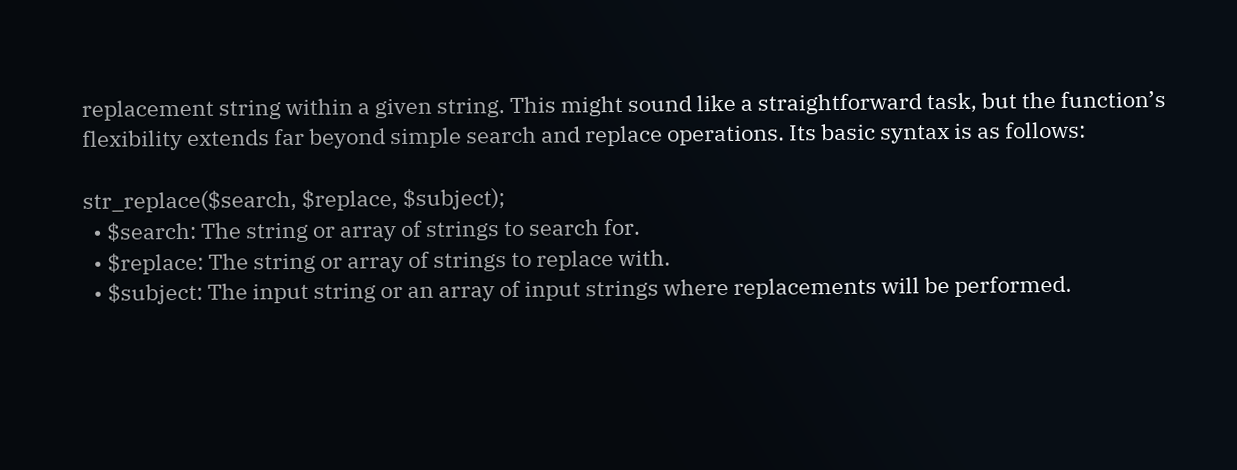replacement string within a given string. This might sound like a straightforward task, but the function’s flexibility extends far beyond simple search and replace operations. Its basic syntax is as follows:

str_replace($search, $replace, $subject);
  • $search: The string or array of strings to search for.
  • $replace: The string or array of strings to replace with.
  • $subject: The input string or an array of input strings where replacements will be performed.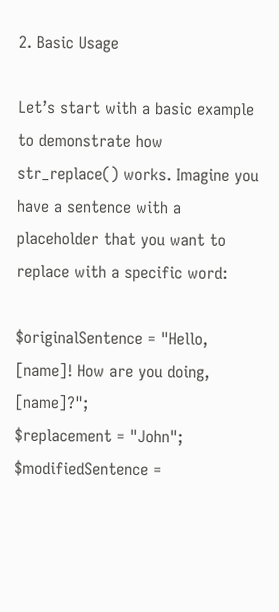2. Basic Usage

Let’s start with a basic example to demonstrate how str_replace() works. Imagine you have a sentence with a placeholder that you want to replace with a specific word:

$originalSentence = "Hello, [name]! How are you doing, [name]?";
$replacement = "John";
$modifiedSentence =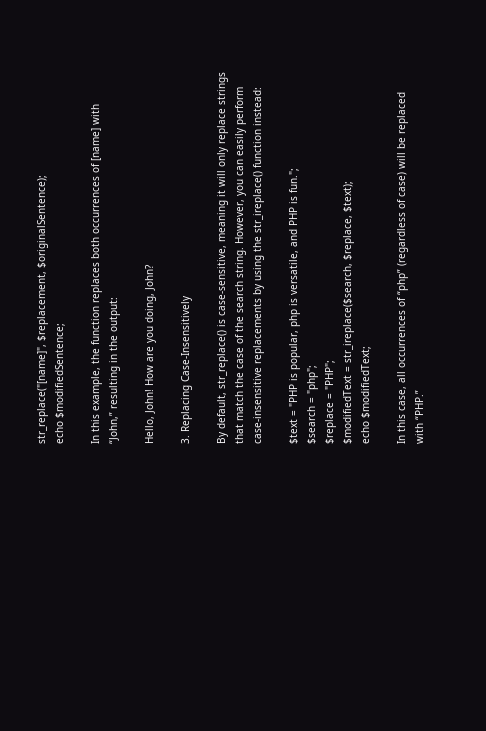str_replace("[name]", $replacement, $originalSentence);
echo $modifiedSentence;

In this example, the function replaces both occurrences of [name] with “John,” resulting in the output:

Hello, John! How are you doing, John?

3. Replacing Case-Insensitively

By default, str_replace() is case-sensitive, meaning it will only replace strings that match the case of the search string. However, you can easily perform case-insensitive replacements by using the str_ireplace() function instead:

$text = "PHP is popular, php is versatile, and PHP is fun.";
$search = "php";
$replace = "PHP";
$modifiedText = str_ireplace($search, $replace, $text);
echo $modifiedText;

In this case, all occurrences of “php” (regardless of case) will be replaced with “PHP.”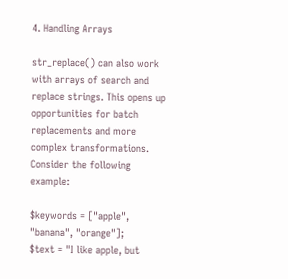4. Handling Arrays

str_replace() can also work with arrays of search and replace strings. This opens up opportunities for batch replacements and more complex transformations. Consider the following example:

$keywords = ["apple", "banana", "orange"];
$text = "I like apple, but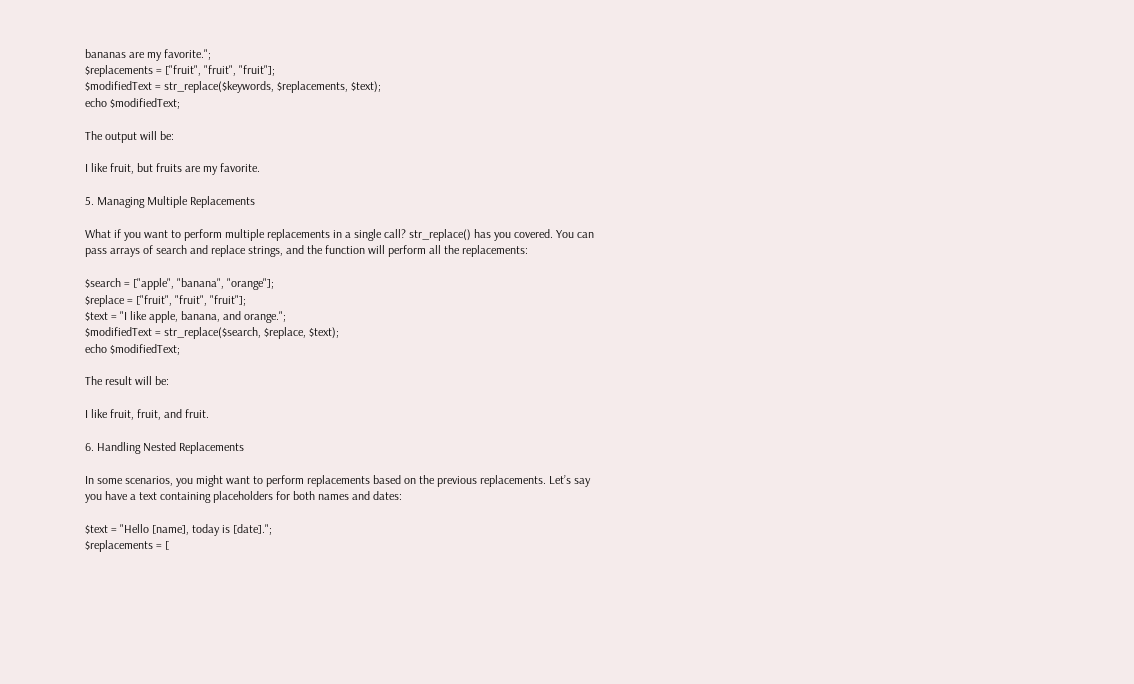bananas are my favorite.";
$replacements = ["fruit", "fruit", "fruit"];
$modifiedText = str_replace($keywords, $replacements, $text);
echo $modifiedText;

The output will be:

I like fruit, but fruits are my favorite.

5. Managing Multiple Replacements

What if you want to perform multiple replacements in a single call? str_replace() has you covered. You can pass arrays of search and replace strings, and the function will perform all the replacements:

$search = ["apple", "banana", "orange"];
$replace = ["fruit", "fruit", "fruit"];
$text = "I like apple, banana, and orange.";
$modifiedText = str_replace($search, $replace, $text);
echo $modifiedText;

The result will be:

I like fruit, fruit, and fruit.

6. Handling Nested Replacements

In some scenarios, you might want to perform replacements based on the previous replacements. Let’s say you have a text containing placeholders for both names and dates:

$text = "Hello [name], today is [date].";
$replacements = [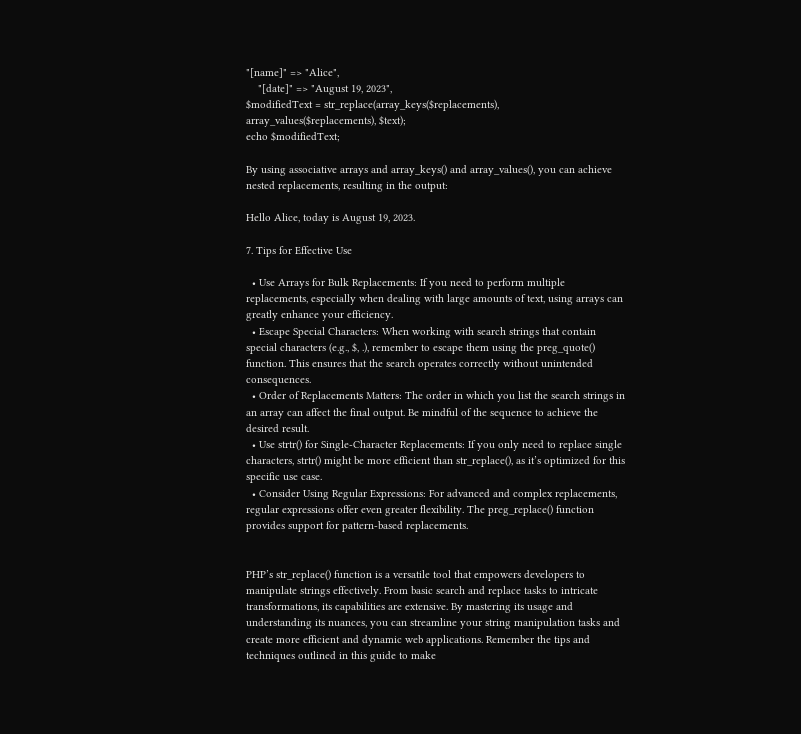"[name]" => "Alice",
    "[date]" => "August 19, 2023",
$modifiedText = str_replace(array_keys($replacements), array_values($replacements), $text);
echo $modifiedText;

By using associative arrays and array_keys() and array_values(), you can achieve nested replacements, resulting in the output:

Hello Alice, today is August 19, 2023.

7. Tips for Effective Use

  • Use Arrays for Bulk Replacements: If you need to perform multiple replacements, especially when dealing with large amounts of text, using arrays can greatly enhance your efficiency.
  • Escape Special Characters: When working with search strings that contain special characters (e.g., $, .), remember to escape them using the preg_quote() function. This ensures that the search operates correctly without unintended consequences.
  • Order of Replacements Matters: The order in which you list the search strings in an array can affect the final output. Be mindful of the sequence to achieve the desired result.
  • Use strtr() for Single-Character Replacements: If you only need to replace single characters, strtr() might be more efficient than str_replace(), as it’s optimized for this specific use case.
  • Consider Using Regular Expressions: For advanced and complex replacements, regular expressions offer even greater flexibility. The preg_replace() function provides support for pattern-based replacements.


PHP’s str_replace() function is a versatile tool that empowers developers to manipulate strings effectively. From basic search and replace tasks to intricate transformations, its capabilities are extensive. By mastering its usage and understanding its nuances, you can streamline your string manipulation tasks and create more efficient and dynamic web applications. Remember the tips and techniques outlined in this guide to make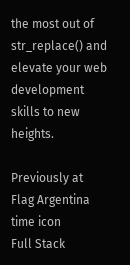the most out of str_replace() and elevate your web development skills to new heights.

Previously at
Flag Argentina
time icon
Full Stack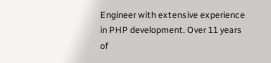Engineer with extensive experience in PHP development. Over 11 years of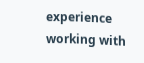experience working with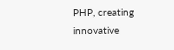PHP, creating innovative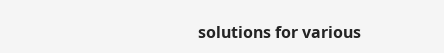solutions for various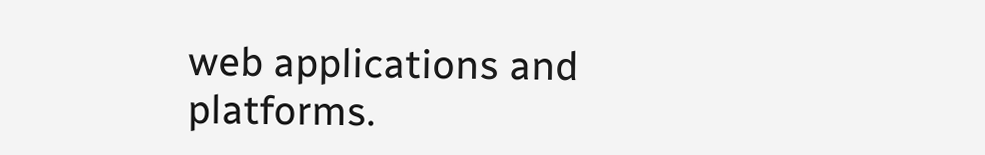web applications and platforms.